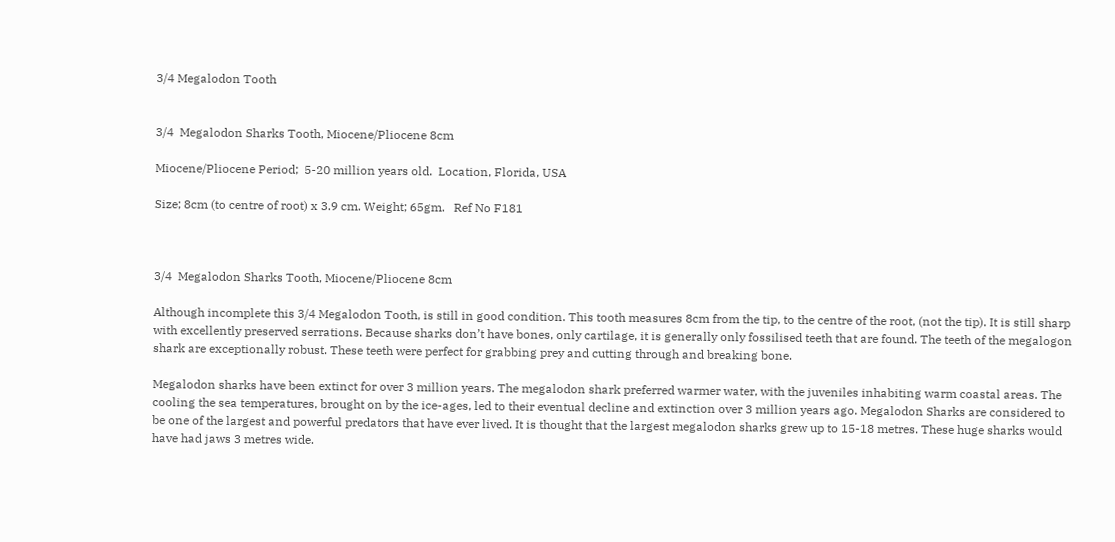3/4 Megalodon Tooth


3/4  Megalodon Sharks Tooth, Miocene/Pliocene 8cm

Miocene/Pliocene Period;  5-20 million years old.  Location, Florida, USA

Size; 8cm (to centre of root) x 3.9 cm. Weight; 65gm.   Ref No F181



3/4  Megalodon Sharks Tooth, Miocene/Pliocene 8cm

Although incomplete this 3/4 Megalodon Tooth, is still in good condition. This tooth measures 8cm from the tip, to the centre of the root, (not the tip). It is still sharp with excellently preserved serrations. Because sharks don’t have bones, only cartilage, it is generally only fossilised teeth that are found. The teeth of the megalogon shark are exceptionally robust. These teeth were perfect for grabbing prey and cutting through and breaking bone.

Megalodon sharks have been extinct for over 3 million years. The megalodon shark preferred warmer water, with the juveniles inhabiting warm coastal areas. The cooling the sea temperatures, brought on by the ice-ages, led to their eventual decline and extinction over 3 million years ago. Megalodon Sharks are considered to be one of the largest and powerful predators that have ever lived. It is thought that the largest megalodon sharks grew up to 15-18 metres. These huge sharks would have had jaws 3 metres wide.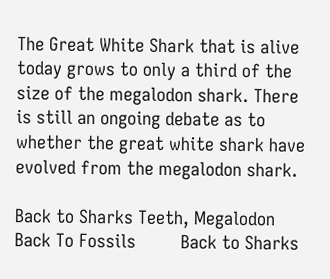The Great White Shark that is alive today grows to only a third of the size of the megalodon shark. There is still an ongoing debate as to whether the great white shark have evolved from the megalodon shark.

Back to Sharks Teeth, Megalodon           Back To Fossils         Back to Sharks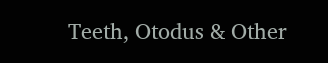Teeth, Otodus & Other